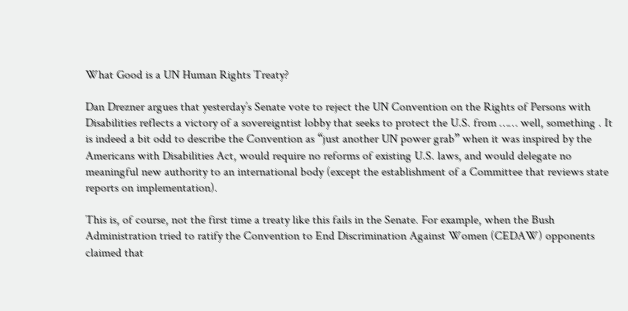What Good is a UN Human Rights Treaty?

Dan Drezner argues that yesterday’s Senate vote to reject the UN Convention on the Rights of Persons with Disabilities reflects a victory of a sovereigntist lobby that seeks to protect the U.S. from …… well, something . It is indeed a bit odd to describe the Convention as “just another UN power grab” when it was inspired by the Americans with Disabilities Act, would require no reforms of existing U.S. laws, and would delegate no meaningful new authority to an international body (except the establishment of a Committee that reviews state reports on implementation).

This is, of course, not the first time a treaty like this fails in the Senate. For example, when the Bush Administration tried to ratify the Convention to End Discrimination Against Women (CEDAW) opponents claimed that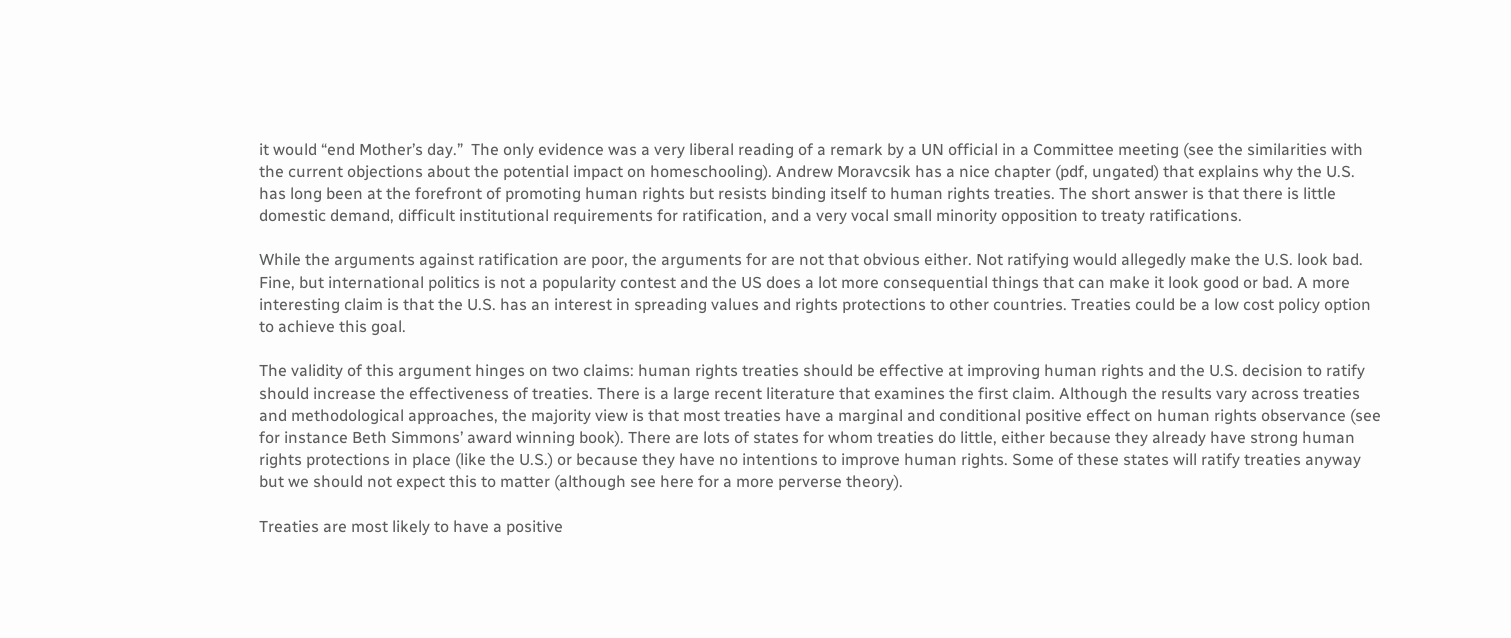it would “end Mother’s day.”  The only evidence was a very liberal reading of a remark by a UN official in a Committee meeting (see the similarities with the current objections about the potential impact on homeschooling). Andrew Moravcsik has a nice chapter (pdf, ungated) that explains why the U.S. has long been at the forefront of promoting human rights but resists binding itself to human rights treaties. The short answer is that there is little domestic demand, difficult institutional requirements for ratification, and a very vocal small minority opposition to treaty ratifications.

While the arguments against ratification are poor, the arguments for are not that obvious either. Not ratifying would allegedly make the U.S. look bad. Fine, but international politics is not a popularity contest and the US does a lot more consequential things that can make it look good or bad. A more interesting claim is that the U.S. has an interest in spreading values and rights protections to other countries. Treaties could be a low cost policy option to achieve this goal.

The validity of this argument hinges on two claims: human rights treaties should be effective at improving human rights and the U.S. decision to ratify should increase the effectiveness of treaties. There is a large recent literature that examines the first claim. Although the results vary across treaties and methodological approaches, the majority view is that most treaties have a marginal and conditional positive effect on human rights observance (see for instance Beth Simmons’ award winning book). There are lots of states for whom treaties do little, either because they already have strong human rights protections in place (like the U.S.) or because they have no intentions to improve human rights. Some of these states will ratify treaties anyway but we should not expect this to matter (although see here for a more perverse theory).

Treaties are most likely to have a positive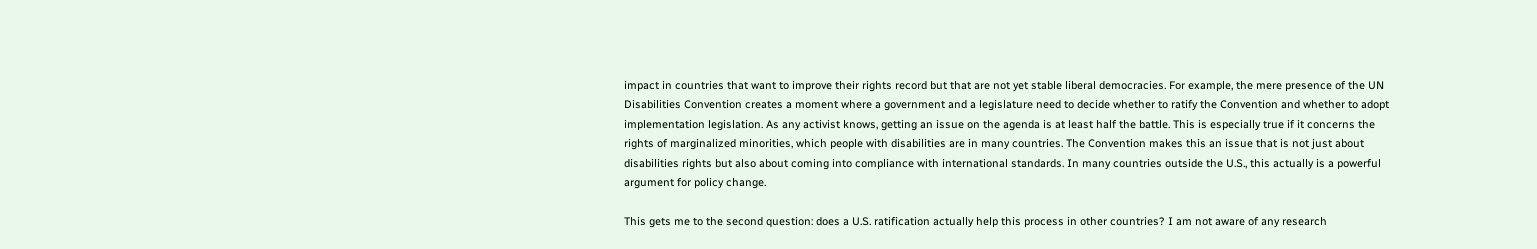impact in countries that want to improve their rights record but that are not yet stable liberal democracies. For example, the mere presence of the UN Disabilities Convention creates a moment where a government and a legislature need to decide whether to ratify the Convention and whether to adopt implementation legislation. As any activist knows, getting an issue on the agenda is at least half the battle. This is especially true if it concerns the rights of marginalized minorities, which people with disabilities are in many countries. The Convention makes this an issue that is not just about disabilities rights but also about coming into compliance with international standards. In many countries outside the U.S., this actually is a powerful argument for policy change.

This gets me to the second question: does a U.S. ratification actually help this process in other countries? I am not aware of any research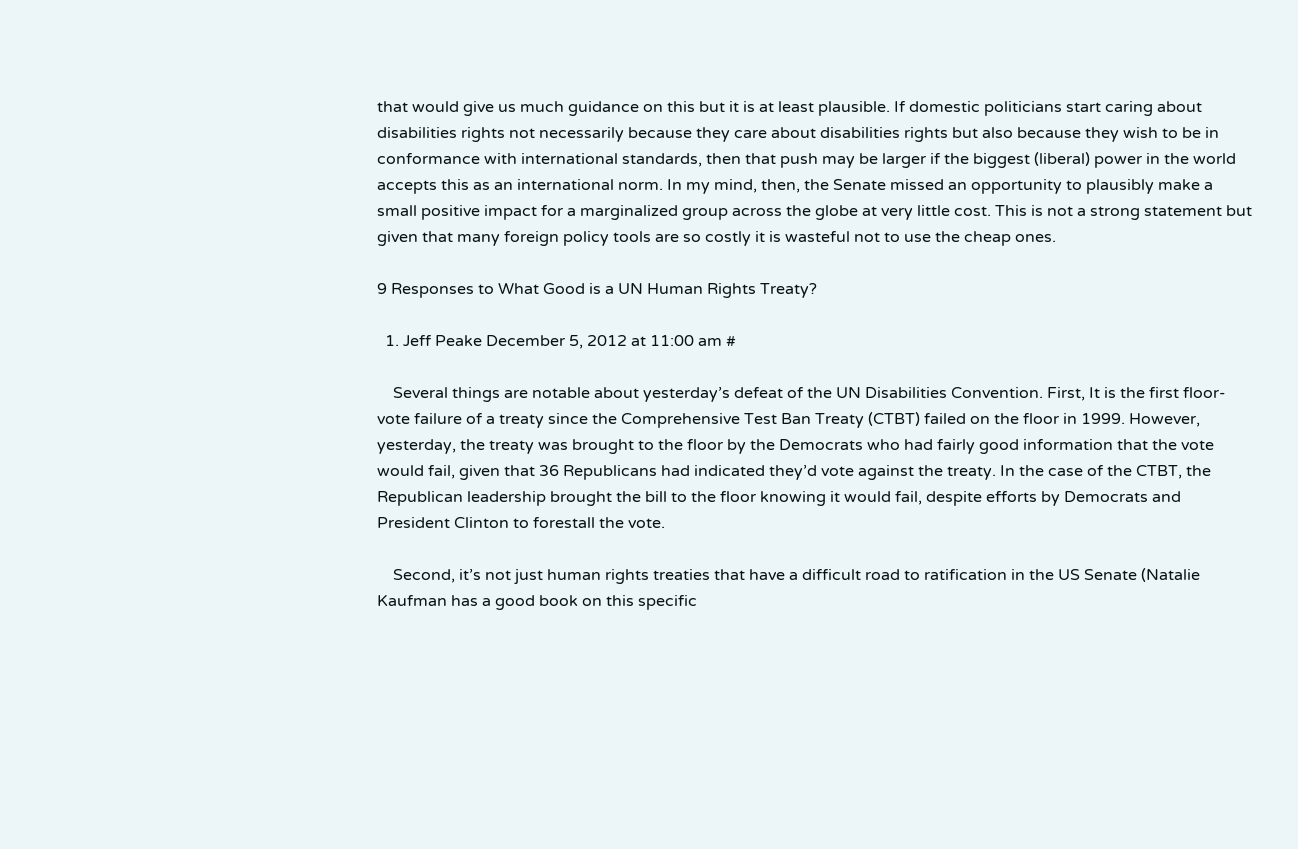that would give us much guidance on this but it is at least plausible. If domestic politicians start caring about disabilities rights not necessarily because they care about disabilities rights but also because they wish to be in conformance with international standards, then that push may be larger if the biggest (liberal) power in the world accepts this as an international norm. In my mind, then, the Senate missed an opportunity to plausibly make a small positive impact for a marginalized group across the globe at very little cost. This is not a strong statement but given that many foreign policy tools are so costly it is wasteful not to use the cheap ones.

9 Responses to What Good is a UN Human Rights Treaty?

  1. Jeff Peake December 5, 2012 at 11:00 am #

    Several things are notable about yesterday’s defeat of the UN Disabilities Convention. First, It is the first floor-vote failure of a treaty since the Comprehensive Test Ban Treaty (CTBT) failed on the floor in 1999. However, yesterday, the treaty was brought to the floor by the Democrats who had fairly good information that the vote would fail, given that 36 Republicans had indicated they’d vote against the treaty. In the case of the CTBT, the Republican leadership brought the bill to the floor knowing it would fail, despite efforts by Democrats and President Clinton to forestall the vote.

    Second, it’s not just human rights treaties that have a difficult road to ratification in the US Senate (Natalie Kaufman has a good book on this specific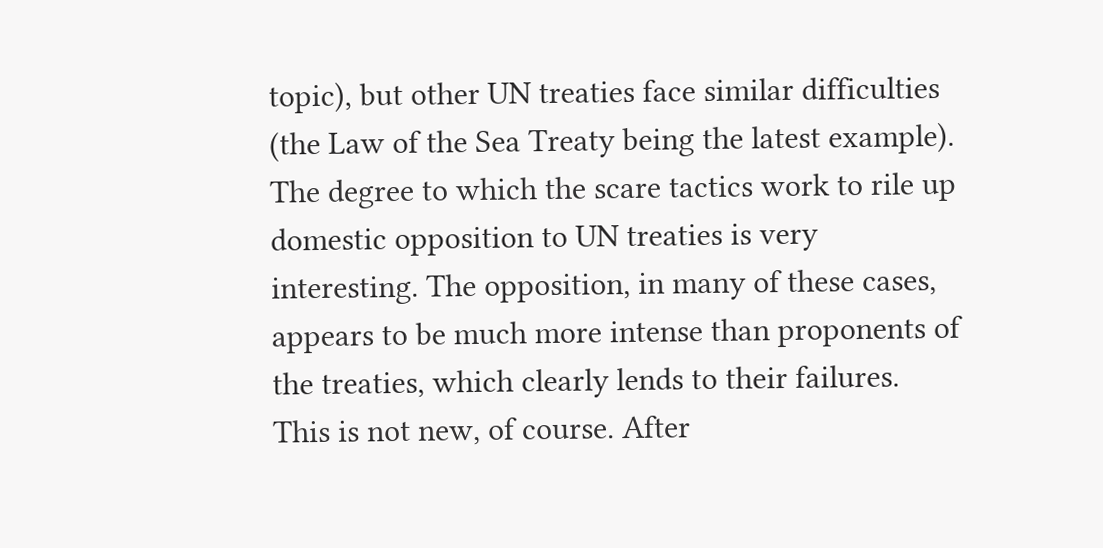topic), but other UN treaties face similar difficulties (the Law of the Sea Treaty being the latest example). The degree to which the scare tactics work to rile up domestic opposition to UN treaties is very interesting. The opposition, in many of these cases, appears to be much more intense than proponents of the treaties, which clearly lends to their failures. This is not new, of course. After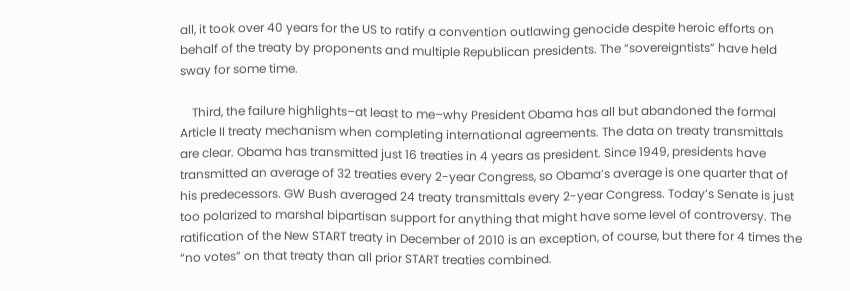all, it took over 40 years for the US to ratify a convention outlawing genocide despite heroic efforts on behalf of the treaty by proponents and multiple Republican presidents. The “sovereigntists” have held sway for some time.

    Third, the failure highlights–at least to me–why President Obama has all but abandoned the formal Article II treaty mechanism when completing international agreements. The data on treaty transmittals are clear. Obama has transmitted just 16 treaties in 4 years as president. Since 1949, presidents have transmitted an average of 32 treaties every 2-year Congress, so Obama’s average is one quarter that of his predecessors. GW Bush averaged 24 treaty transmittals every 2-year Congress. Today’s Senate is just too polarized to marshal bipartisan support for anything that might have some level of controversy. The ratification of the New START treaty in December of 2010 is an exception, of course, but there for 4 times the “no votes” on that treaty than all prior START treaties combined.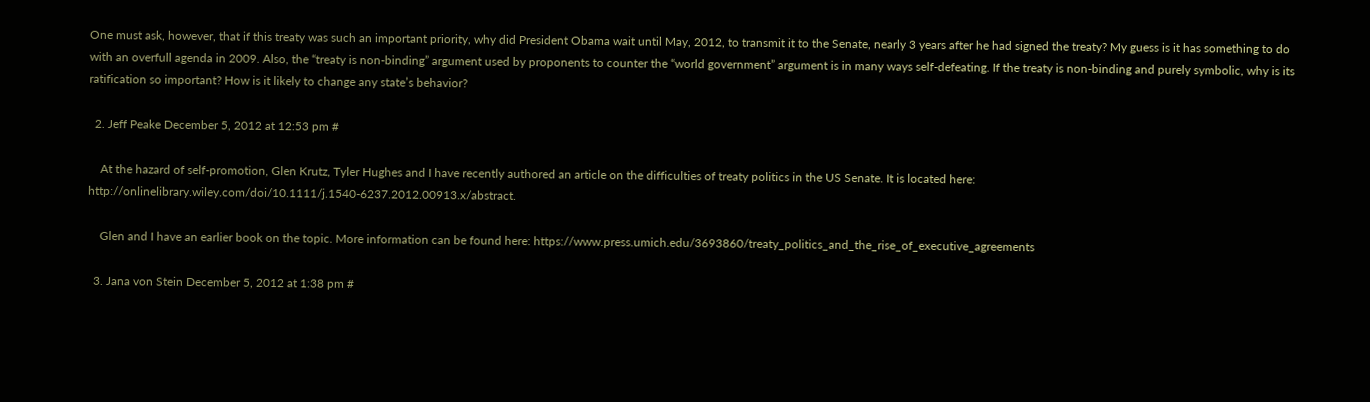One must ask, however, that if this treaty was such an important priority, why did President Obama wait until May, 2012, to transmit it to the Senate, nearly 3 years after he had signed the treaty? My guess is it has something to do with an overfull agenda in 2009. Also, the “treaty is non-binding” argument used by proponents to counter the “world government” argument is in many ways self-defeating. If the treaty is non-binding and purely symbolic, why is its ratification so important? How is it likely to change any state’s behavior?

  2. Jeff Peake December 5, 2012 at 12:53 pm #

    At the hazard of self-promotion, Glen Krutz, Tyler Hughes and I have recently authored an article on the difficulties of treaty politics in the US Senate. It is located here: http://onlinelibrary.wiley.com/doi/10.1111/j.1540-6237.2012.00913.x/abstract.

    Glen and I have an earlier book on the topic. More information can be found here: https://www.press.umich.edu/3693860/treaty_politics_and_the_rise_of_executive_agreements

  3. Jana von Stein December 5, 2012 at 1:38 pm #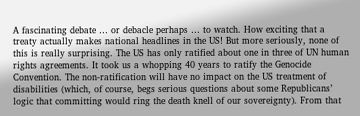A fascinating debate … or debacle perhaps … to watch. How exciting that a treaty actually makes national headlines in the US! But more seriously, none of this is really surprising. The US has only ratified about one in three of UN human rights agreements. It took us a whopping 40 years to ratify the Genocide Convention. The non-ratification will have no impact on the US treatment of disabilities (which, of course, begs serious questions about some Republicans’ logic that committing would ring the death knell of our sovereignty). From that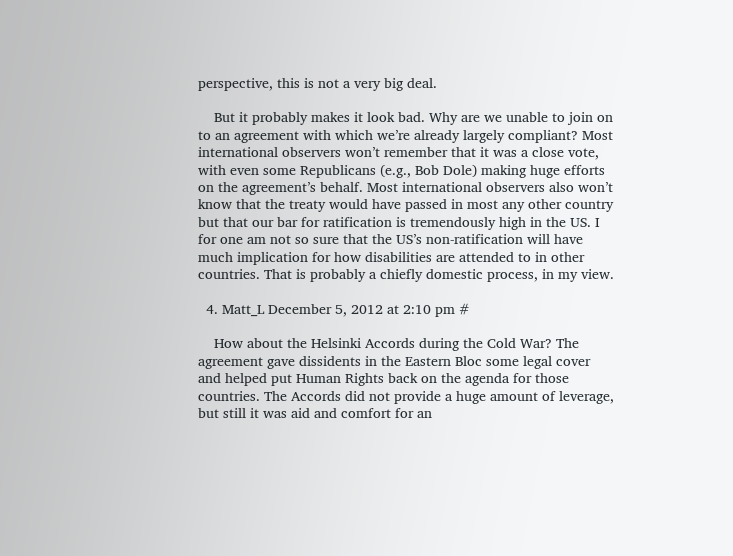perspective, this is not a very big deal.

    But it probably makes it look bad. Why are we unable to join on to an agreement with which we’re already largely compliant? Most international observers won’t remember that it was a close vote, with even some Republicans (e.g., Bob Dole) making huge efforts on the agreement’s behalf. Most international observers also won’t know that the treaty would have passed in most any other country but that our bar for ratification is tremendously high in the US. I for one am not so sure that the US’s non-ratification will have much implication for how disabilities are attended to in other countries. That is probably a chiefly domestic process, in my view.

  4. Matt_L December 5, 2012 at 2:10 pm #

    How about the Helsinki Accords during the Cold War? The agreement gave dissidents in the Eastern Bloc some legal cover and helped put Human Rights back on the agenda for those countries. The Accords did not provide a huge amount of leverage, but still it was aid and comfort for an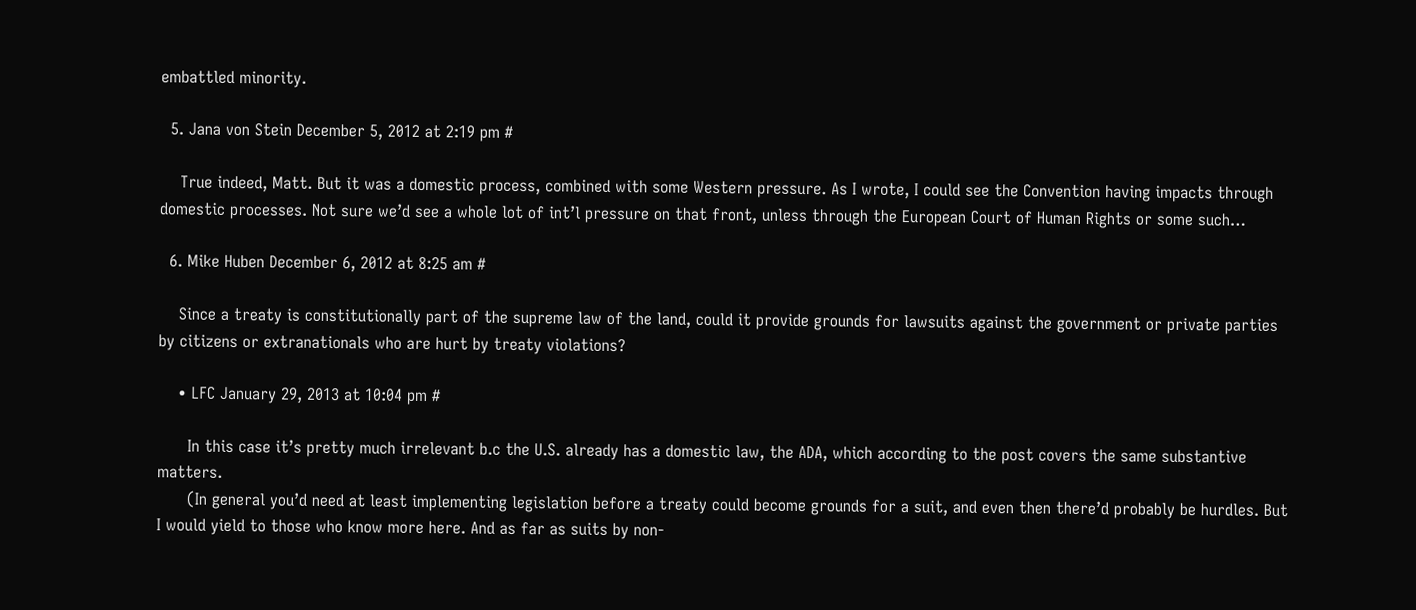embattled minority.

  5. Jana von Stein December 5, 2012 at 2:19 pm #

    True indeed, Matt. But it was a domestic process, combined with some Western pressure. As I wrote, I could see the Convention having impacts through domestic processes. Not sure we’d see a whole lot of int’l pressure on that front, unless through the European Court of Human Rights or some such…

  6. Mike Huben December 6, 2012 at 8:25 am #

    Since a treaty is constitutionally part of the supreme law of the land, could it provide grounds for lawsuits against the government or private parties by citizens or extranationals who are hurt by treaty violations?

    • LFC January 29, 2013 at 10:04 pm #

      In this case it’s pretty much irrelevant b.c the U.S. already has a domestic law, the ADA, which according to the post covers the same substantive matters.
      (In general you’d need at least implementing legislation before a treaty could become grounds for a suit, and even then there’d probably be hurdles. But I would yield to those who know more here. And as far as suits by non-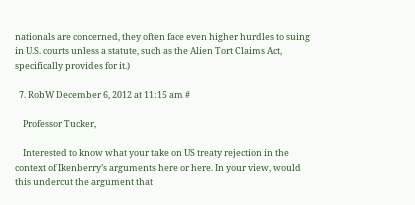nationals are concerned, they often face even higher hurdles to suing in U.S. courts unless a statute, such as the Alien Tort Claims Act, specifically provides for it.)

  7. RobW December 6, 2012 at 11:15 am #

    Professor Tucker,

    Interested to know what your take on US treaty rejection in the context of Ikenberry’s arguments here or here. In your view, would this undercut the argument that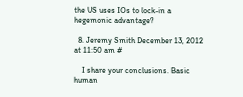the US uses IOs to lock-in a hegemonic advantage?

  8. Jeremy Smith December 13, 2012 at 11:50 am #

    I share your conclusions. Basic human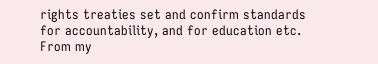rights treaties set and confirm standards for accountability, and for education etc. From my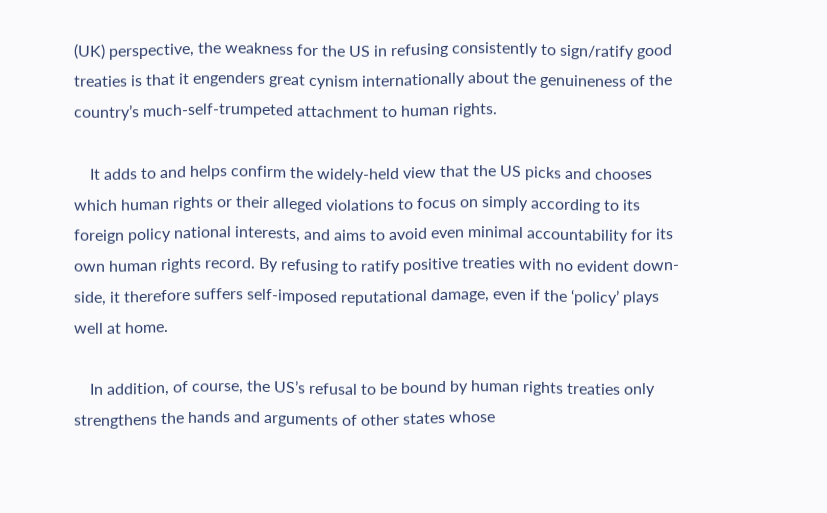(UK) perspective, the weakness for the US in refusing consistently to sign/ratify good treaties is that it engenders great cynism internationally about the genuineness of the country’s much-self-trumpeted attachment to human rights.

    It adds to and helps confirm the widely-held view that the US picks and chooses which human rights or their alleged violations to focus on simply according to its foreign policy national interests, and aims to avoid even minimal accountability for its own human rights record. By refusing to ratify positive treaties with no evident down-side, it therefore suffers self-imposed reputational damage, even if the ‘policy’ plays well at home.

    In addition, of course, the US’s refusal to be bound by human rights treaties only strengthens the hands and arguments of other states whose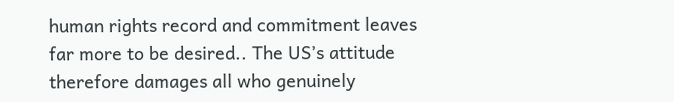human rights record and commitment leaves far more to be desired.. The US’s attitude therefore damages all who genuinely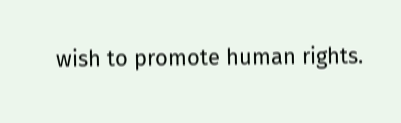wish to promote human rights.